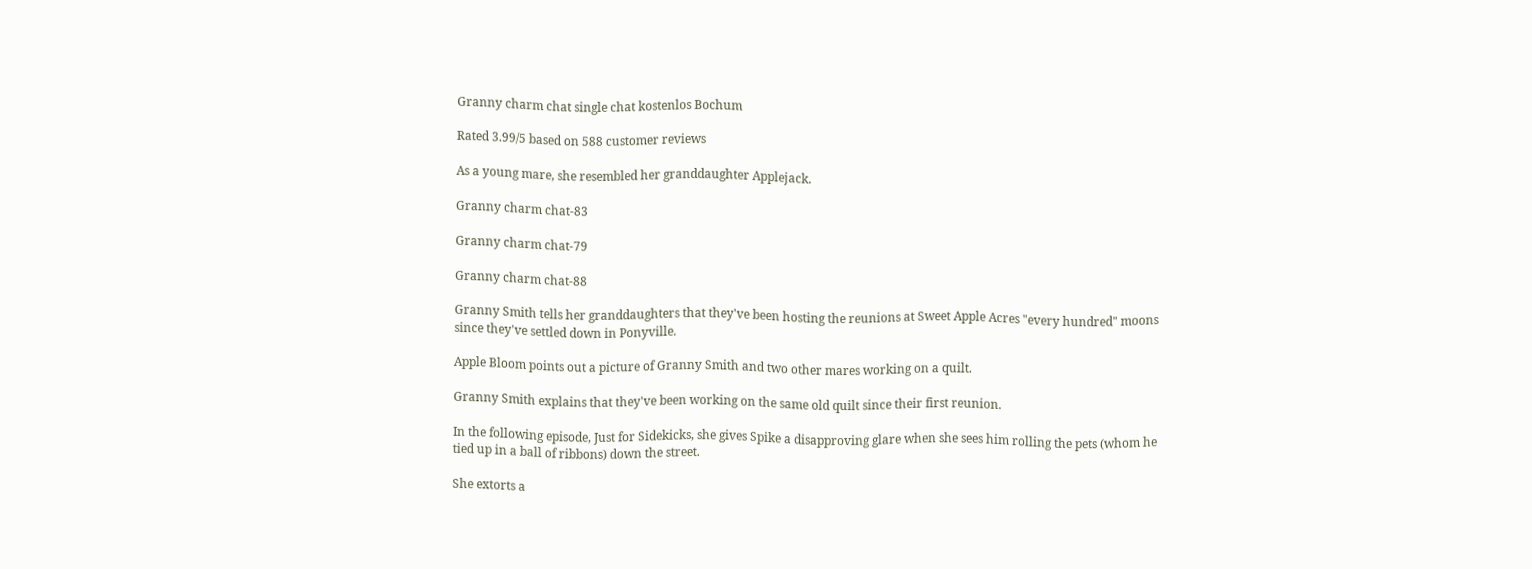Granny charm chat single chat kostenlos Bochum

Rated 3.99/5 based on 588 customer reviews

As a young mare, she resembled her granddaughter Applejack.

Granny charm chat-83

Granny charm chat-79

Granny charm chat-88

Granny Smith tells her granddaughters that they've been hosting the reunions at Sweet Apple Acres "every hundred" moons since they've settled down in Ponyville.

Apple Bloom points out a picture of Granny Smith and two other mares working on a quilt.

Granny Smith explains that they've been working on the same old quilt since their first reunion.

In the following episode, Just for Sidekicks, she gives Spike a disapproving glare when she sees him rolling the pets (whom he tied up in a ball of ribbons) down the street.

She extorts a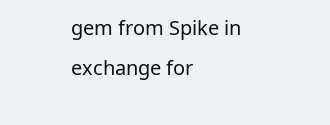gem from Spike in exchange for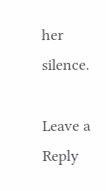her silence.

Leave a Reply